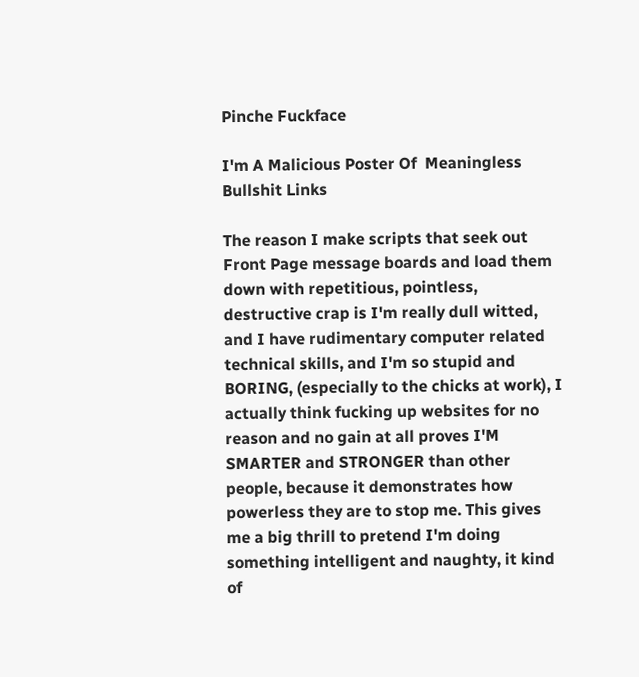Pinche Fuckface

I'm A Malicious Poster Of  Meaningless
Bullshit Links

The reason I make scripts that seek out Front Page message boards and load them down with repetitious, pointless, destructive crap is I'm really dull witted, and I have rudimentary computer related technical skills, and I'm so stupid and BORING, (especially to the chicks at work), I actually think fucking up websites for no reason and no gain at all proves I'M SMARTER and STRONGER than other people, because it demonstrates how powerless they are to stop me. This gives me a big thrill to pretend I'm doing something intelligent and naughty, it kind of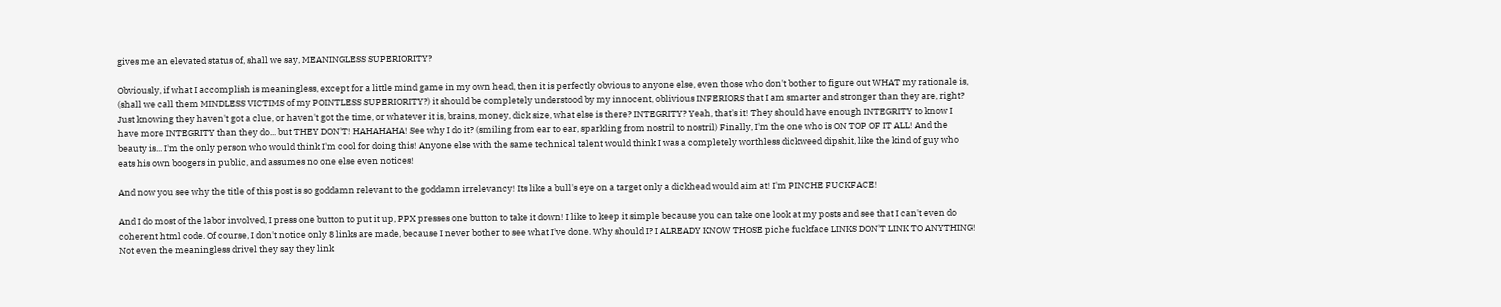gives me an elevated status of, shall we say, MEANINGLESS SUPERIORITY?

Obviously, if what I accomplish is meaningless, except for a little mind game in my own head, then it is perfectly obvious to anyone else, even those who don't bother to figure out WHAT my rationale is, (shall we call them MINDLESS VICTIMS of my POINTLESS SUPERIORITY?) it should be completely understood by my innocent, oblivious INFERIORS that I am smarter and stronger than they are, right? Just knowing they haven't got a clue, or haven't got the time, or whatever it is, brains, money, dick size, what else is there? INTEGRITY? Yeah, that's it! They should have enough INTEGRITY to know I have more INTEGRITY than they do... but THEY DON'T! HAHAHAHA! See why I do it? (smiling from ear to ear, sparkling from nostril to nostril) Finally, I'm the one who is ON TOP OF IT ALL! And the beauty is... I'm the only person who would think I'm cool for doing this! Anyone else with the same technical talent would think I was a completely worthless dickweed dipshit, like the kind of guy who eats his own boogers in public, and assumes no one else even notices!

And now you see why the title of this post is so goddamn relevant to the goddamn irrelevancy! Its like a bull's eye on a target only a dickhead would aim at! I'm PINCHE FUCKFACE!

And I do most of the labor involved, I press one button to put it up, PPX presses one button to take it down! I like to keep it simple because you can take one look at my posts and see that I can't even do coherent html code. Of course, I don't notice only 8 links are made, because I never bother to see what I've done. Why should I? I ALREADY KNOW THOSE piche fuckface LINKS DON'T LINK TO ANYTHING! Not even the meaningless drivel they say they link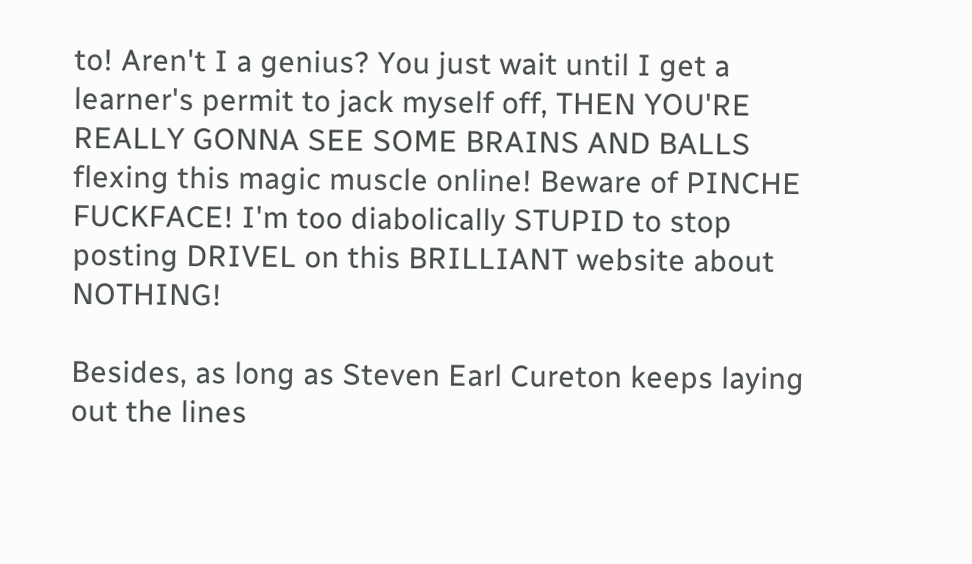to! Aren't I a genius? You just wait until I get a learner's permit to jack myself off, THEN YOU'RE REALLY GONNA SEE SOME BRAINS AND BALLS flexing this magic muscle online! Beware of PINCHE FUCKFACE! I'm too diabolically STUPID to stop posting DRIVEL on this BRILLIANT website about NOTHING!

Besides, as long as Steven Earl Cureton keeps laying out the lines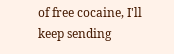of free cocaine, I'll keep sending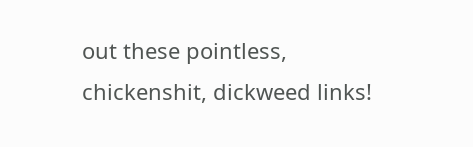out these pointless, chickenshit, dickweed links!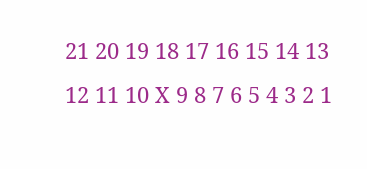21 20 19 18 17 16 15 14 13 12 11 10 X 9 8 7 6 5 4 3 2 1